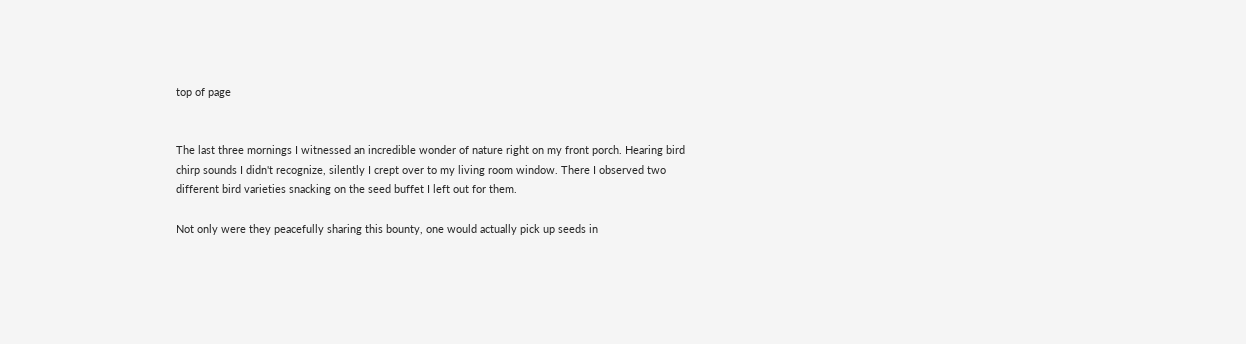top of page


The last three mornings I witnessed an incredible wonder of nature right on my front porch. Hearing bird chirp sounds I didn't recognize, silently I crept over to my living room window. There I observed two different bird varieties snacking on the seed buffet I left out for them.

Not only were they peacefully sharing this bounty, one would actually pick up seeds in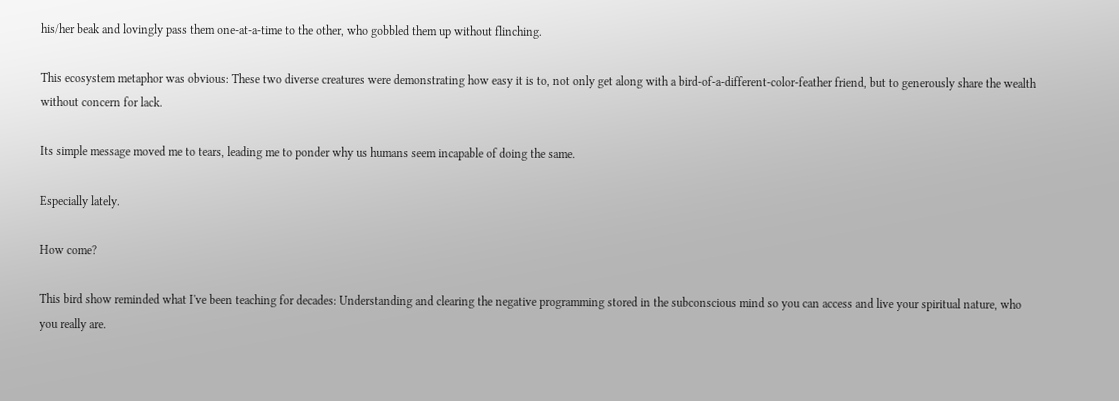his/her beak and lovingly pass them one-at-a-time to the other, who gobbled them up without flinching.

This ecosystem metaphor was obvious: These two diverse creatures were demonstrating how easy it is to, not only get along with a bird-of-a-different-color-feather friend, but to generously share the wealth without concern for lack.

Its simple message moved me to tears, leading me to ponder why us humans seem incapable of doing the same.

Especially lately.

How come?

This bird show reminded what I've been teaching for decades: Understanding and clearing the negative programming stored in the subconscious mind so you can access and live your spiritual nature, who you really are.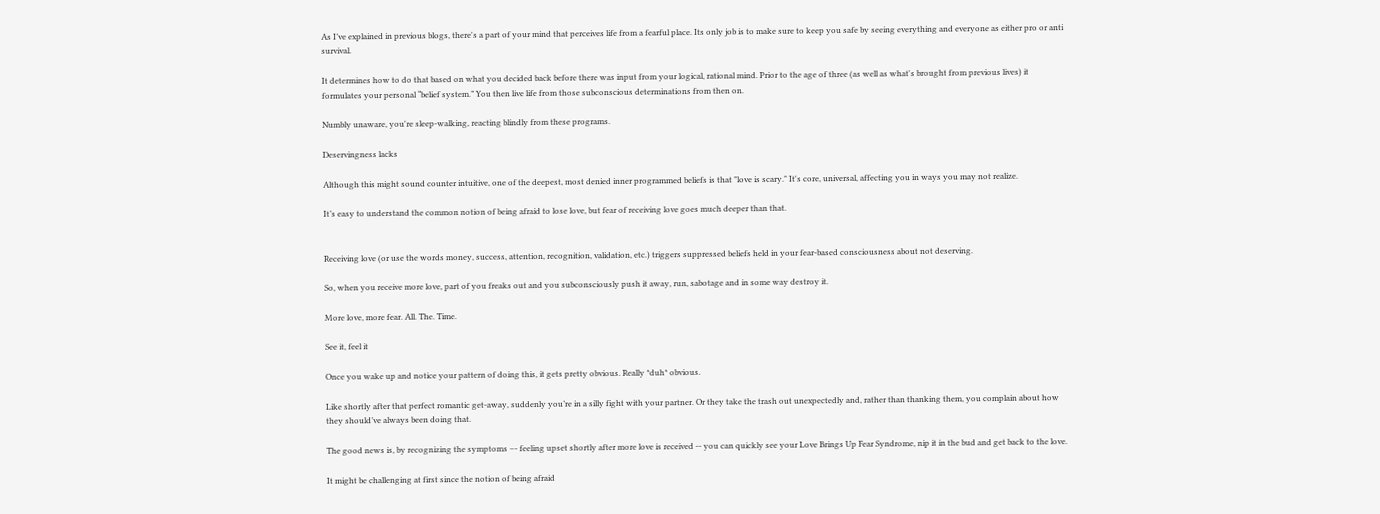As I’ve explained in previous blogs, there's a part of your mind that perceives life from a fearful place. Its only job is to make sure to keep you safe by seeing everything and everyone as either pro or anti survival.

It determines how to do that based on what you decided back before there was input from your logical, rational mind. Prior to the age of three (as well as what's brought from previous lives) it formulates your personal “belief system.” You then live life from those subconscious determinations from then on.

Numbly unaware, you're sleep-walking, reacting blindly from these programs.

Deservingness lacks

Although this might sound counter intuitive, one of the deepest, most denied inner programmed beliefs is that "love is scary." It's core, universal, affecting you in ways you may not realize.

It’s easy to understand the common notion of being afraid to lose love, but fear of receiving love goes much deeper than that.


Receiving love (or use the words money, success, attention, recognition, validation, etc.) triggers suppressed beliefs held in your fear-based consciousness about not deserving.

So, when you receive more love, part of you freaks out and you subconsciously push it away, run, sabotage and in some way destroy it.

More love, more fear. All. The. Time.

See it, feel it

Once you wake up and notice your pattern of doing this, it gets pretty obvious. Really *duh* obvious.

Like shortly after that perfect romantic get-away, suddenly you’re in a silly fight with your partner. Or they take the trash out unexpectedly and, rather than thanking them, you complain about how they should’ve always been doing that.

The good news is, by recognizing the symptoms –- feeling upset shortly after more love is received -- you can quickly see your Love Brings Up Fear Syndrome, nip it in the bud and get back to the love.

It might be challenging at first since the notion of being afraid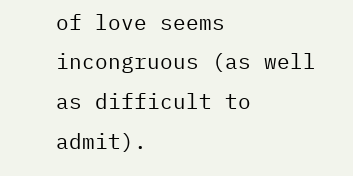of love seems incongruous (as well as difficult to admit).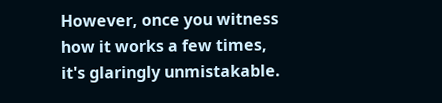However, once you witness how it works a few times, it's glaringly unmistakable.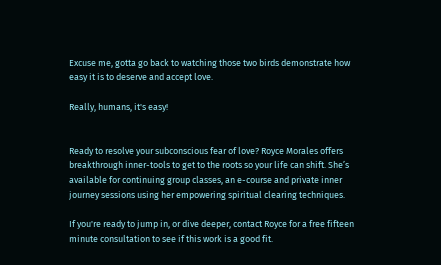Excuse me, gotta go back to watching those two birds demonstrate how easy it is to deserve and accept love.

Really, humans, it's easy!


Ready to resolve your subconscious fear of love? Royce Morales offers breakthrough inner-tools to get to the roots so your life can shift. She’s available for continuing group classes, an e-course and private inner journey sessions using her empowering spiritual clearing techniques.

If you're ready to jump in, or dive deeper, contact Royce for a free fifteen minute consultation to see if this work is a good fit.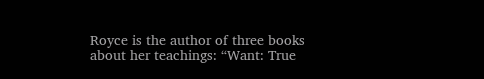Royce is the author of three books about her teachings: “Want: True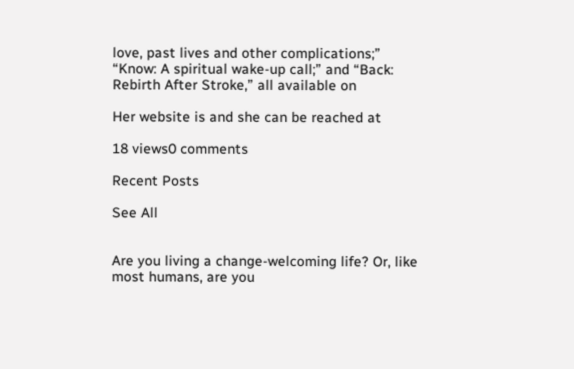love, past lives and other complications;” “Know: A spiritual wake-up call;” and “Back: Rebirth After Stroke,” all available on

Her website is and she can be reached at

18 views0 comments

Recent Posts

See All


Are you living a change-welcoming life? Or, like most humans, are you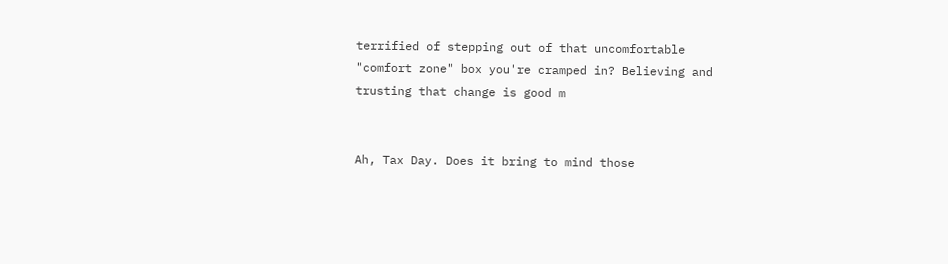terrified of stepping out of that uncomfortable "comfort zone" box you're cramped in? Believing and trusting that change is good m


Ah, Tax Day. Does it bring to mind those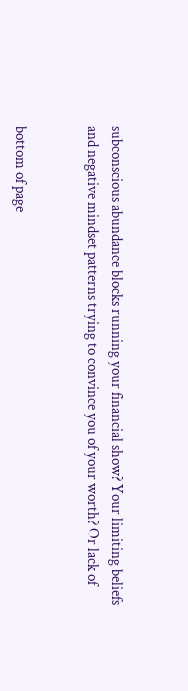subconscious abundance blocks running your financial show? Your limiting beliefs and negative mindset patterns trying to convince you of your worth? Or lack of


bottom of page